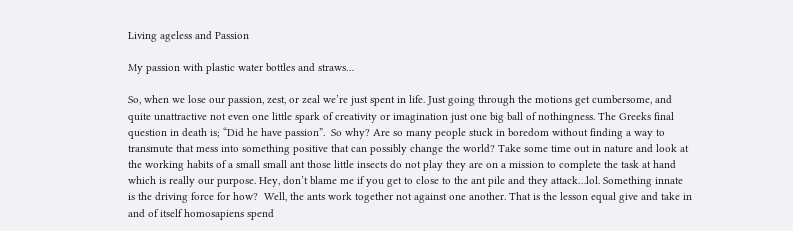Living ageless and Passion

My passion with plastic water bottles and straws…

So, when we lose our passion, zest, or zeal we’re just spent in life. Just going through the motions get cumbersome, and quite unattractive not even one little spark of creativity or imagination just one big ball of nothingness. The Greeks final question in death is; “Did he have passion”.  So why? Are so many people stuck in boredom without finding a way to transmute that mess into something positive that can possibly change the world? Take some time out in nature and look at the working habits of a small small ant those little insects do not play they are on a mission to complete the task at hand which is really our purpose. Hey, don’t blame me if you get to close to the ant pile and they attack…lol. Something innate is the driving force for how?  Well, the ants work together not against one another. That is the lesson equal give and take in and of itself homosapiens spend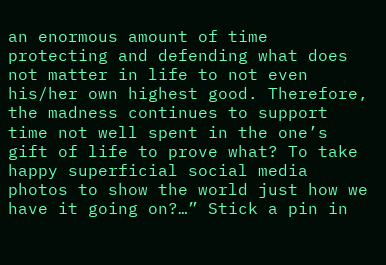an enormous amount of time protecting and defending what does not matter in life to not even his/her own highest good. Therefore, the madness continues to support time not well spent in the one’s gift of life to prove what? To take happy superficial social media photos to show the world just how we have it going on?…” Stick a pin in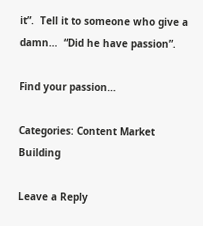it”.  Tell it to someone who give a damn…  “Did he have passion”.

Find your passion…

Categories: Content Market Building

Leave a Reply